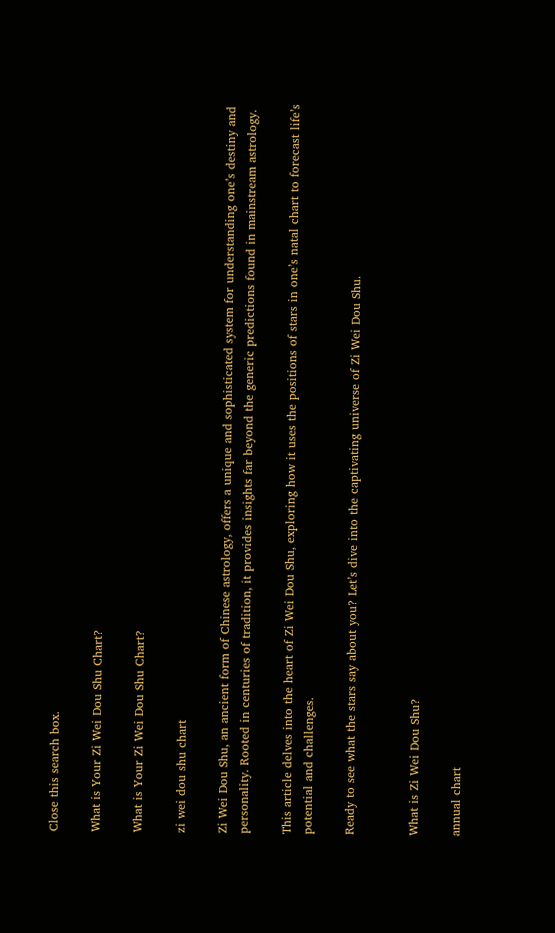Close this search box.

What is Your Zi Wei Dou Shu Chart?

What is Your Zi Wei Dou Shu Chart?

zi wei dou shu chart

Zi Wei Dou Shu, an ancient form of Chinese astrology, offers a unique and sophisticated system for understanding one’s destiny and personality. Rooted in centuries of tradition, it provides insights far beyond the generic predictions found in mainstream astrology.

This article delves into the heart of Zi Wei Dou Shu, exploring how it uses the positions of stars in one’s natal chart to forecast life’s potential and challenges.

Ready to see what the stars say about you? Let’s dive into the captivating universe of Zi Wei Dou Shu.


What is Zi Wei Dou Shu?

annual chart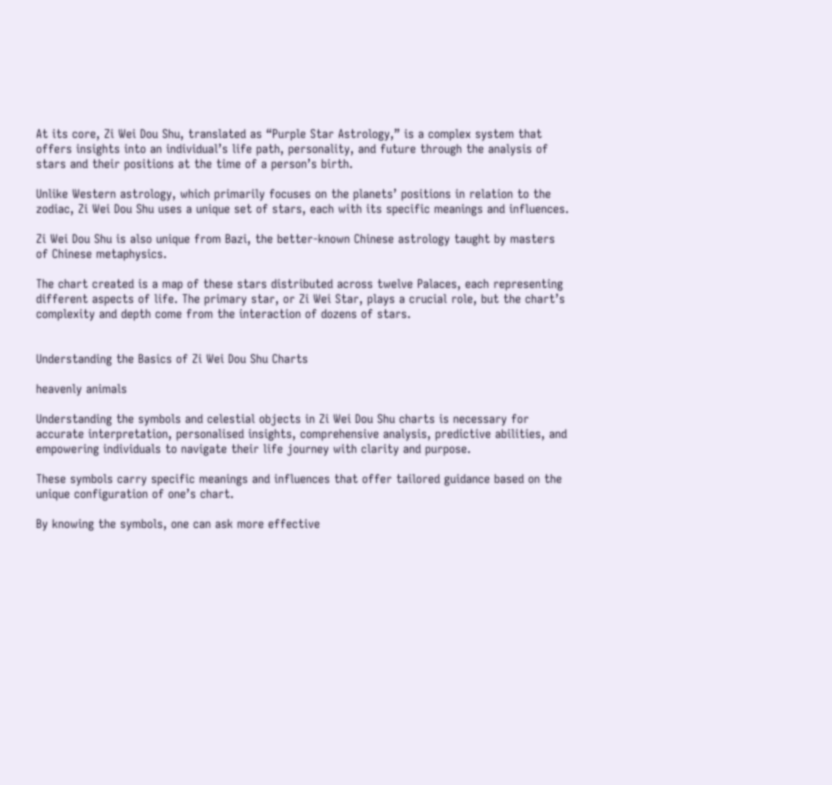At its core, Zi Wei Dou Shu, translated as “Purple Star Astrology,” is a complex system that offers insights into an individual’s life path, personality, and future through the analysis of stars and their positions at the time of a person’s birth.

Unlike Western astrology, which primarily focuses on the planets’ positions in relation to the zodiac, Zi Wei Dou Shu uses a unique set of stars, each with its specific meanings and influences.

Zi Wei Dou Shu is also unique from Bazi, the better-known Chinese astrology taught by masters of Chinese metaphysics.

The chart created is a map of these stars distributed across twelve Palaces, each representing different aspects of life. The primary star, or Zi Wei Star, plays a crucial role, but the chart’s complexity and depth come from the interaction of dozens of stars.


Understanding the Basics of Zi Wei Dou Shu Charts

heavenly animals

Understanding the symbols and celestial objects in Zi Wei Dou Shu charts is necessary for accurate interpretation, personalised insights, comprehensive analysis, predictive abilities, and empowering individuals to navigate their life journey with clarity and purpose.

These symbols carry specific meanings and influences that offer tailored guidance based on the unique configuration of one’s chart.

By knowing the symbols, one can ask more effective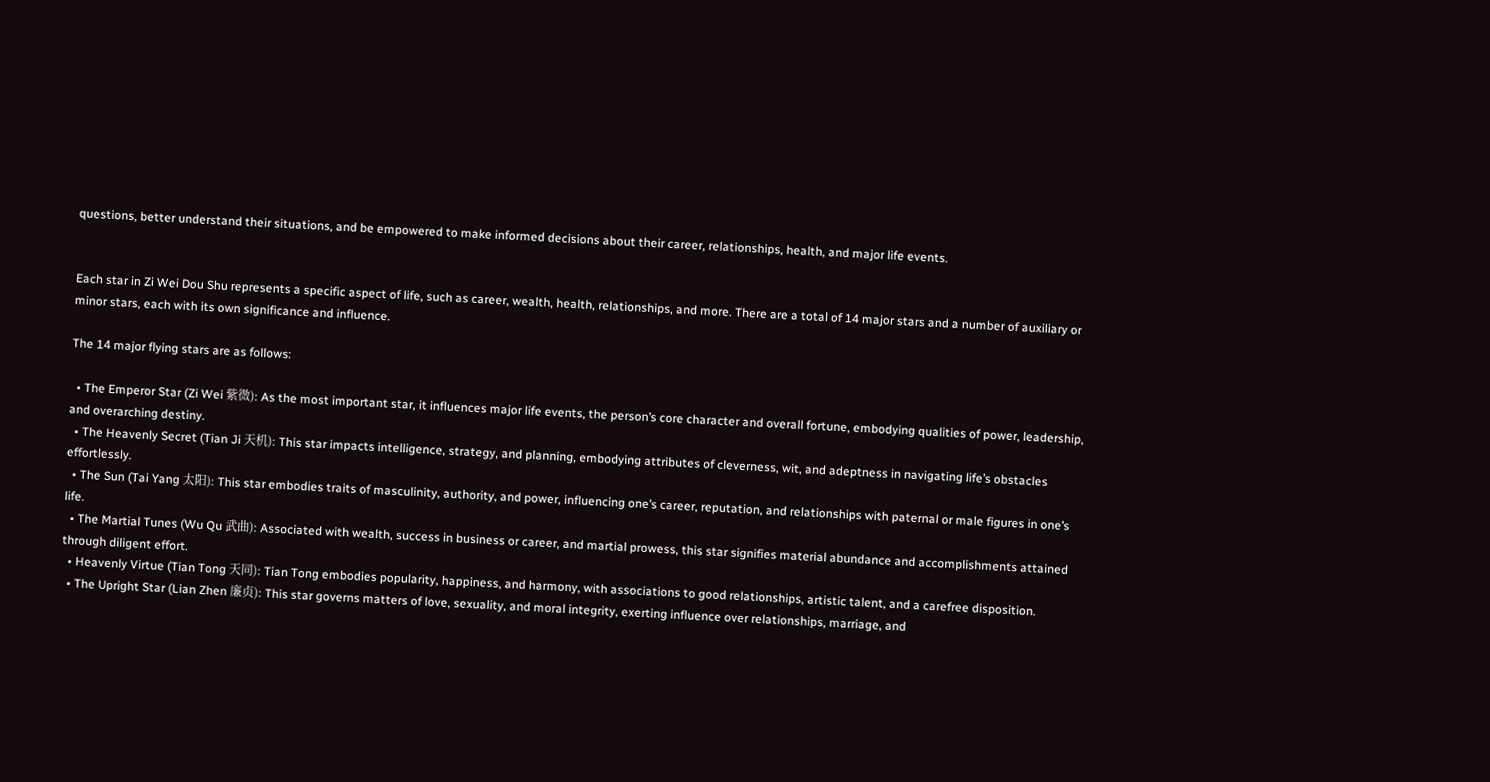questions, better understand their situations, and be empowered to make informed decisions about their career, relationships, health, and major life events.


Each star in Zi Wei Dou Shu represents a specific aspect of life, such as career, wealth, health, relationships, and more. There are a total of 14 major stars and a number of auxiliary or minor stars, each with its own significance and influence.

The 14 major flying stars are as follows:

  • The Emperor Star (Zi Wei 紫微): As the most important star, it influences major life events, the person’s core character and overall fortune, embodying qualities of power, leadership, and overarching destiny.
  • The Heavenly Secret (Tian Ji 天机): This star impacts intelligence, strategy, and planning, embodying attributes of cleverness, wit, and adeptness in navigating life’s obstacles effortlessly.
  • The Sun (Tai Yang 太阳): This star embodies traits of masculinity, authority, and power, influencing one’s career, reputation, and relationships with paternal or male figures in one’s life.
  • The Martial Tunes (Wu Qu 武曲): Associated with wealth, success in business or career, and martial prowess, this star signifies material abundance and accomplishments attained through diligent effort.
  • Heavenly Virtue (Tian Tong 天同): Tian Tong embodies popularity, happiness, and harmony, with associations to good relationships, artistic talent, and a carefree disposition.
  • The Upright Star (Lian Zhen 廉贞): This star governs matters of love, sexuality, and moral integrity, exerting influence over relationships, marriage, and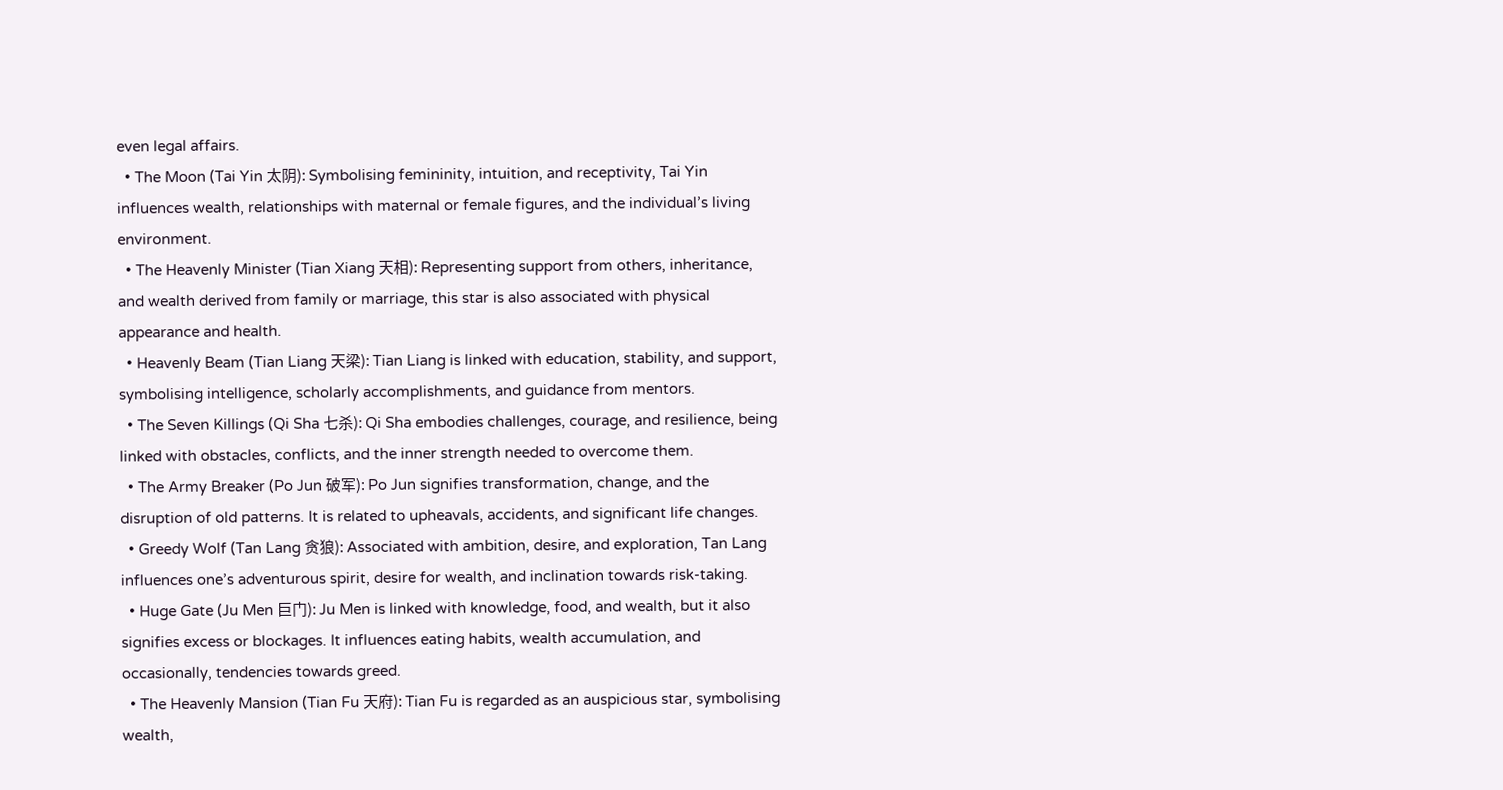even legal affairs.
  • The Moon (Tai Yin 太阴): Symbolising femininity, intuition, and receptivity, Tai Yin influences wealth, relationships with maternal or female figures, and the individual’s living environment.
  • The Heavenly Minister (Tian Xiang 天相): Representing support from others, inheritance, and wealth derived from family or marriage, this star is also associated with physical appearance and health.
  • Heavenly Beam (Tian Liang 天梁): Tian Liang is linked with education, stability, and support, symbolising intelligence, scholarly accomplishments, and guidance from mentors.
  • The Seven Killings (Qi Sha 七杀): Qi Sha embodies challenges, courage, and resilience, being linked with obstacles, conflicts, and the inner strength needed to overcome them.
  • The Army Breaker (Po Jun 破军): Po Jun signifies transformation, change, and the disruption of old patterns. It is related to upheavals, accidents, and significant life changes.
  • Greedy Wolf (Tan Lang 贪狼): Associated with ambition, desire, and exploration, Tan Lang influences one’s adventurous spirit, desire for wealth, and inclination towards risk-taking.
  • Huge Gate (Ju Men 巨门): Ju Men is linked with knowledge, food, and wealth, but it also signifies excess or blockages. It influences eating habits, wealth accumulation, and occasionally, tendencies towards greed.
  • The Heavenly Mansion (Tian Fu 天府): Tian Fu is regarded as an auspicious star, symbolising wealth,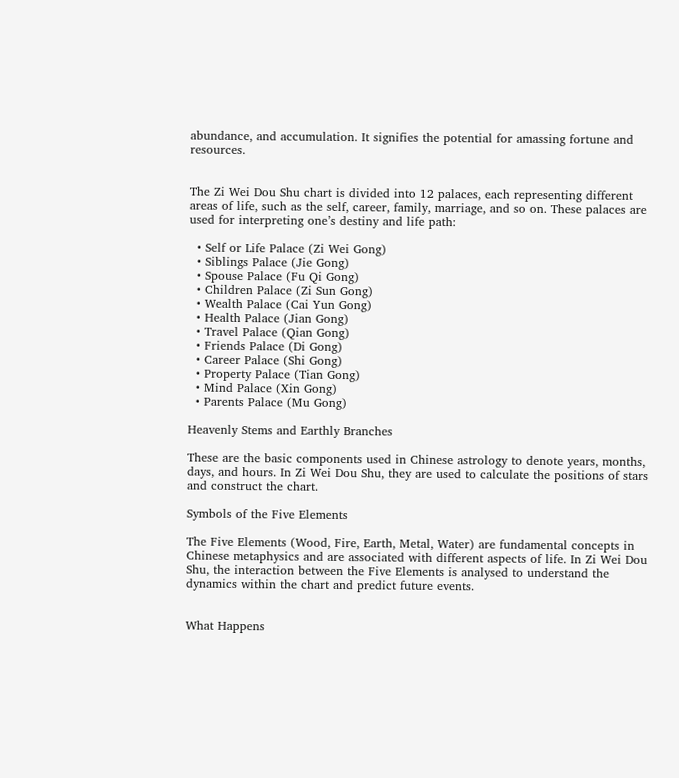abundance, and accumulation. It signifies the potential for amassing fortune and resources.


The Zi Wei Dou Shu chart is divided into 12 palaces, each representing different areas of life, such as the self, career, family, marriage, and so on. These palaces are used for interpreting one’s destiny and life path:

  • Self or Life Palace (Zi Wei Gong)
  • Siblings Palace (Jie Gong)
  • Spouse Palace (Fu Qi Gong)
  • Children Palace (Zi Sun Gong)
  • Wealth Palace (Cai Yun Gong)
  • Health Palace (Jian Gong)
  • Travel Palace (Qian Gong)
  • Friends Palace (Di Gong)
  • Career Palace (Shi Gong)
  • Property Palace (Tian Gong)
  • Mind Palace (Xin Gong)
  • Parents Palace (Mu Gong)

Heavenly Stems and Earthly Branches

These are the basic components used in Chinese astrology to denote years, months, days, and hours. In Zi Wei Dou Shu, they are used to calculate the positions of stars and construct the chart.

Symbols of the Five Elements

The Five Elements (Wood, Fire, Earth, Metal, Water) are fundamental concepts in Chinese metaphysics and are associated with different aspects of life. In Zi Wei Dou Shu, the interaction between the Five Elements is analysed to understand the dynamics within the chart and predict future events.


What Happens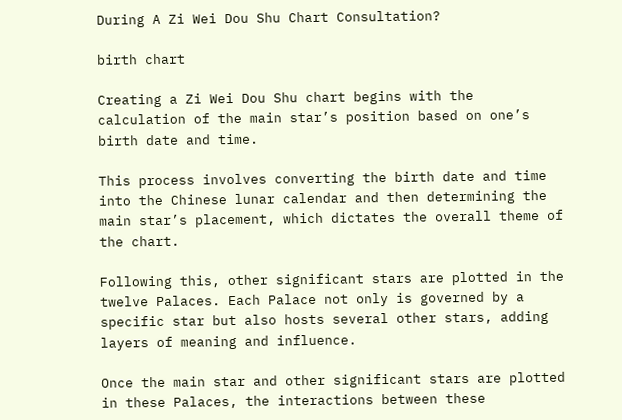During A Zi Wei Dou Shu Chart Consultation?

birth chart

Creating a Zi Wei Dou Shu chart begins with the calculation of the main star’s position based on one’s birth date and time.

This process involves converting the birth date and time into the Chinese lunar calendar and then determining the main star’s placement, which dictates the overall theme of the chart.

Following this, other significant stars are plotted in the twelve Palaces. Each Palace not only is governed by a specific star but also hosts several other stars, adding layers of meaning and influence.

Once the main star and other significant stars are plotted in these Palaces, the interactions between these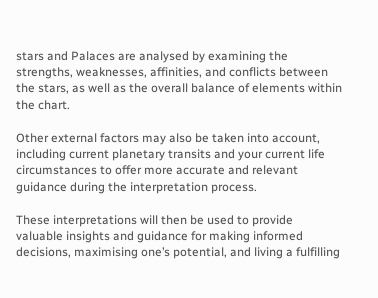stars and Palaces are analysed by examining the strengths, weaknesses, affinities, and conflicts between the stars, as well as the overall balance of elements within the chart.

Other external factors may also be taken into account, including current planetary transits and your current life circumstances to offer more accurate and relevant guidance during the interpretation process.

These interpretations will then be used to provide valuable insights and guidance for making informed decisions, maximising one’s potential, and living a fulfilling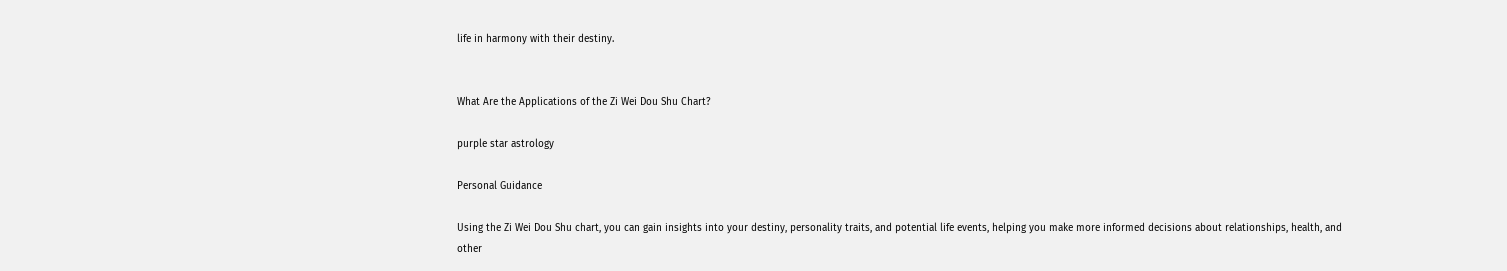life in harmony with their destiny.


What Are the Applications of the Zi Wei Dou Shu Chart?

purple star astrology

Personal Guidance

Using the Zi Wei Dou Shu chart, you can gain insights into your destiny, personality traits, and potential life events, helping you make more informed decisions about relationships, health, and other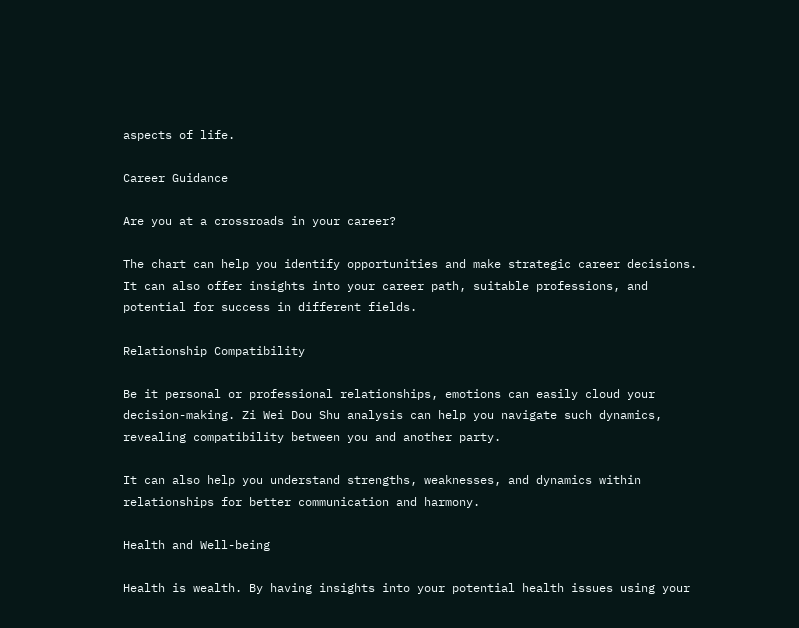aspects of life.

Career Guidance

Are you at a crossroads in your career?

The chart can help you identify opportunities and make strategic career decisions. It can also offer insights into your career path, suitable professions, and potential for success in different fields.

Relationship Compatibility

Be it personal or professional relationships, emotions can easily cloud your decision-making. Zi Wei Dou Shu analysis can help you navigate such dynamics, revealing compatibility between you and another party.

It can also help you understand strengths, weaknesses, and dynamics within relationships for better communication and harmony.

Health and Well-being

Health is wealth. By having insights into your potential health issues using your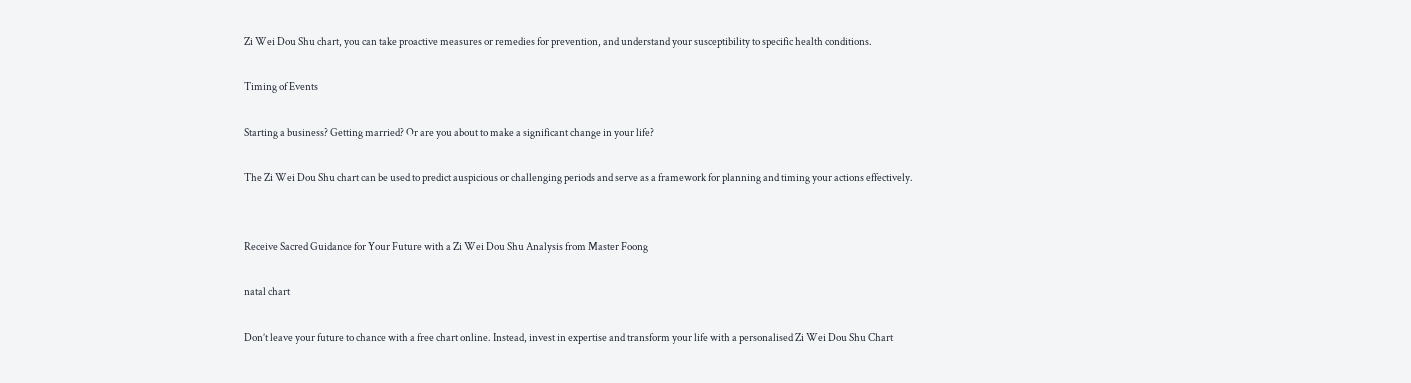Zi Wei Dou Shu chart, you can take proactive measures or remedies for prevention, and understand your susceptibility to specific health conditions.

Timing of Events

Starting a business? Getting married? Or are you about to make a significant change in your life?

The Zi Wei Dou Shu chart can be used to predict auspicious or challenging periods and serve as a framework for planning and timing your actions effectively.


Receive Sacred Guidance for Your Future with a Zi Wei Dou Shu Analysis from Master Foong

natal chart

Don’t leave your future to chance with a free chart online. Instead, invest in expertise and transform your life with a personalised Zi Wei Dou Shu Chart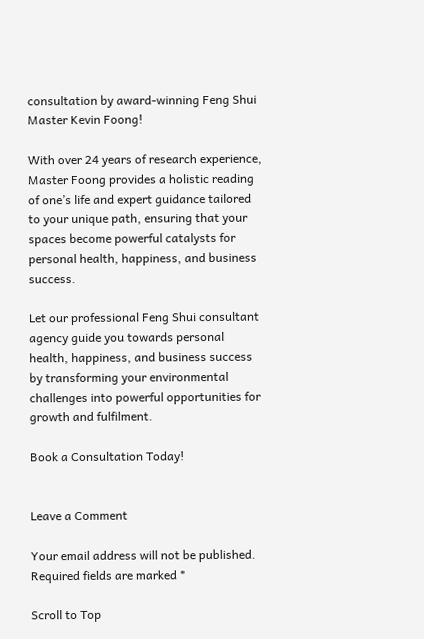consultation by award-winning Feng Shui Master Kevin Foong!

With over 24 years of research experience, Master Foong provides a holistic reading of one’s life and expert guidance tailored to your unique path, ensuring that your spaces become powerful catalysts for personal health, happiness, and business success.

Let our professional Feng Shui consultant agency guide you towards personal health, happiness, and business success by transforming your environmental challenges into powerful opportunities for growth and fulfilment.

Book a Consultation Today!


Leave a Comment

Your email address will not be published. Required fields are marked *

Scroll to Top